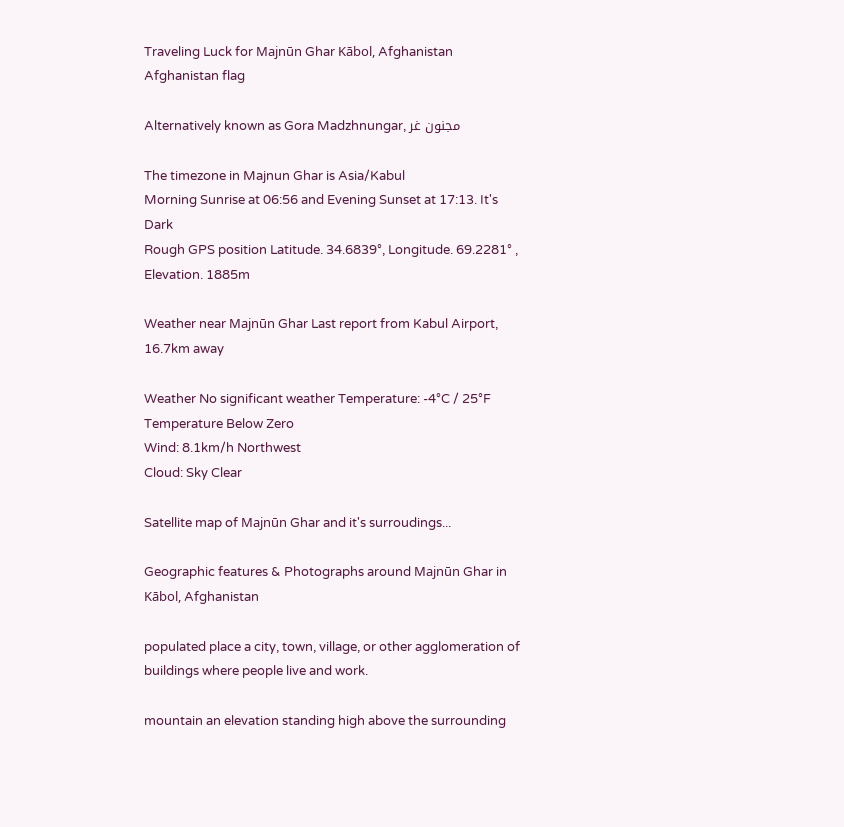Traveling Luck for Majnūn Ghar Kābol, Afghanistan Afghanistan flag

Alternatively known as Gora Madzhnungar, مجنون غر

The timezone in Majnun Ghar is Asia/Kabul
Morning Sunrise at 06:56 and Evening Sunset at 17:13. It's Dark
Rough GPS position Latitude. 34.6839°, Longitude. 69.2281° , Elevation. 1885m

Weather near Majnūn Ghar Last report from Kabul Airport, 16.7km away

Weather No significant weather Temperature: -4°C / 25°F Temperature Below Zero
Wind: 8.1km/h Northwest
Cloud: Sky Clear

Satellite map of Majnūn Ghar and it's surroudings...

Geographic features & Photographs around Majnūn Ghar in Kābol, Afghanistan

populated place a city, town, village, or other agglomeration of buildings where people live and work.

mountain an elevation standing high above the surrounding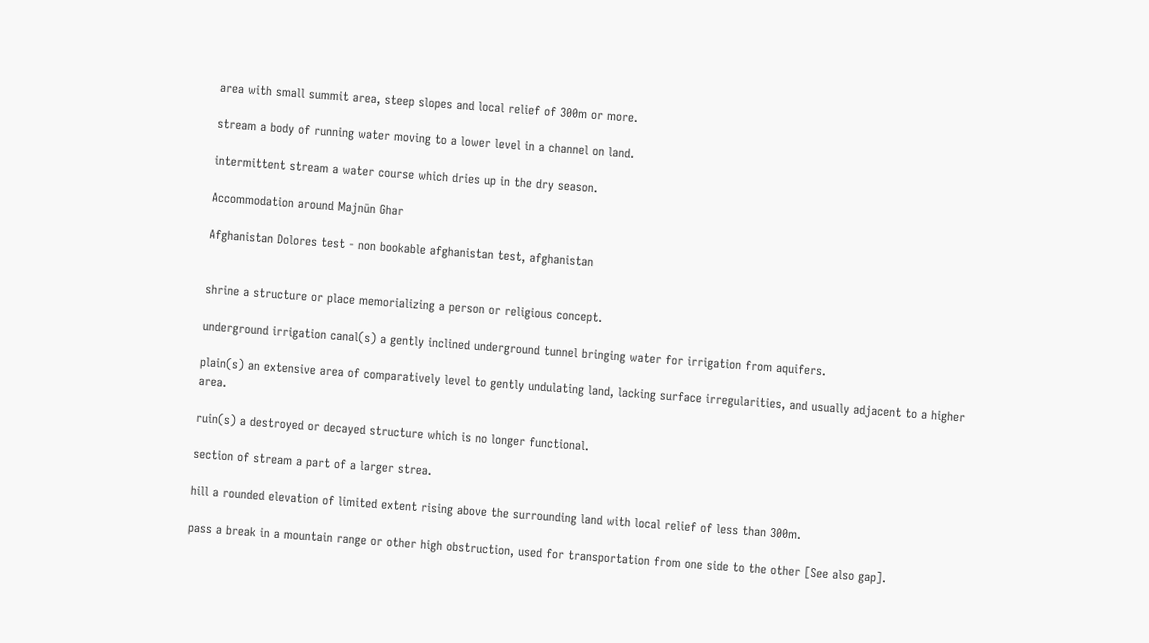area with small summit area, steep slopes and local relief of 300m or more.

stream a body of running water moving to a lower level in a channel on land.

intermittent stream a water course which dries up in the dry season.

Accommodation around Majnūn Ghar

Afghanistan Dolores test - non bookable afghanistan test, afghanistan


shrine a structure or place memorializing a person or religious concept.

underground irrigation canal(s) a gently inclined underground tunnel bringing water for irrigation from aquifers.

plain(s) an extensive area of comparatively level to gently undulating land, lacking surface irregularities, and usually adjacent to a higher area.

ruin(s) a destroyed or decayed structure which is no longer functional.

section of stream a part of a larger strea.

hill a rounded elevation of limited extent rising above the surrounding land with local relief of less than 300m.

pass a break in a mountain range or other high obstruction, used for transportation from one side to the other [See also gap].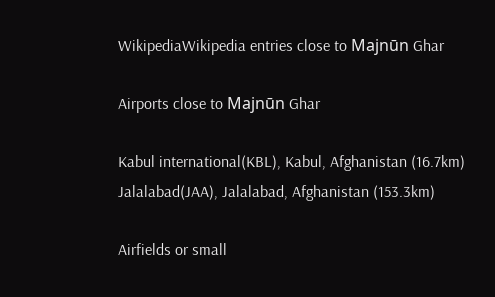WikipediaWikipedia entries close to Majnūn Ghar

Airports close to Majnūn Ghar

Kabul international(KBL), Kabul, Afghanistan (16.7km)
Jalalabad(JAA), Jalalabad, Afghanistan (153.3km)

Airfields or small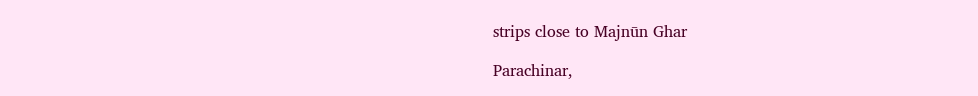strips close to Majnūn Ghar

Parachinar,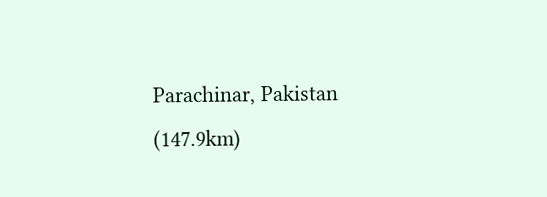Parachinar, Pakistan (147.9km)